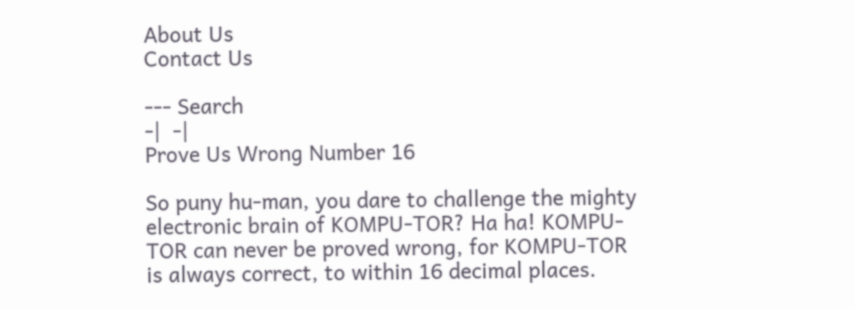About Us
Contact Us

--- Search
-|  -|
Prove Us Wrong Number 16

So puny hu-man, you dare to challenge the mighty electronic brain of KOMPU-TOR? Ha ha! KOMPU-TOR can never be proved wrong, for KOMPU-TOR is always correct, to within 16 decimal places.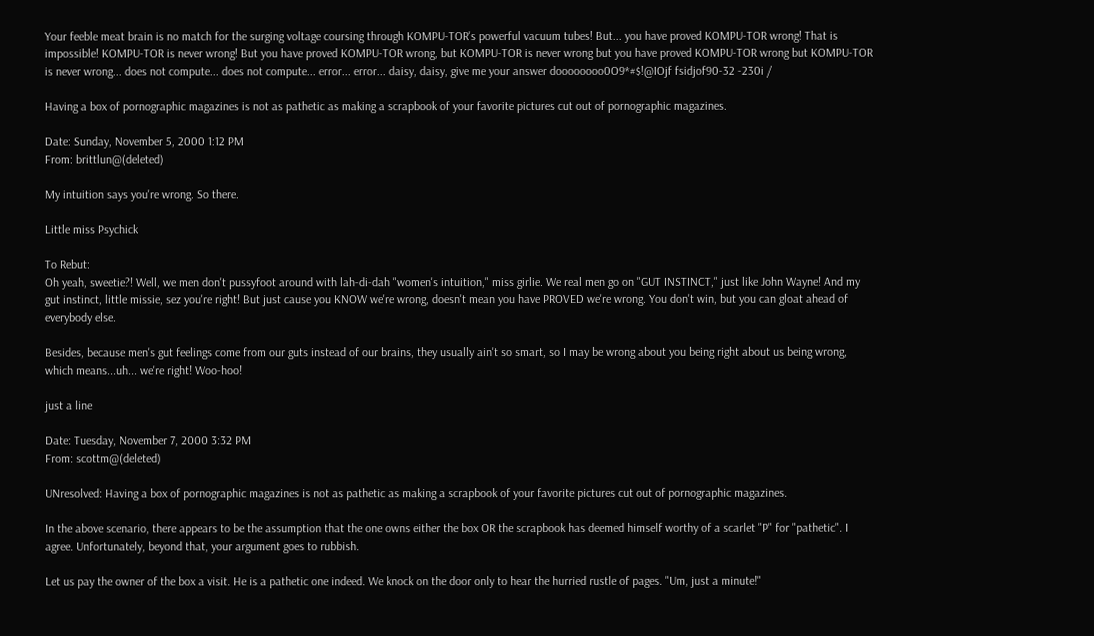Your feeble meat brain is no match for the surging voltage coursing through KOMPU-TOR's powerful vacuum tubes! But... you have proved KOMPU-TOR wrong! That is impossible! KOMPU-TOR is never wrong! But you have proved KOMPU-TOR wrong, but KOMPU-TOR is never wrong but you have proved KOMPU-TOR wrong but KOMPU-TOR is never wrong... does not compute... does not compute... error... error... daisy, daisy, give me your answer doooooooo0O9*#$!@IOjf fsidjof90-32 -230i /

Having a box of pornographic magazines is not as pathetic as making a scrapbook of your favorite pictures cut out of pornographic magazines.

Date: Sunday, November 5, 2000 1:12 PM
From: brittlun@(deleted)

My intuition says you're wrong. So there.

Little miss Psychick

To Rebut:
Oh yeah, sweetie?! Well, we men don't pussyfoot around with lah-di-dah "women's intuition," miss girlie. We real men go on "GUT INSTINCT," just like John Wayne! And my gut instinct, little missie, sez you're right! But just cause you KNOW we're wrong, doesn't mean you have PROVED we're wrong. You don't win, but you can gloat ahead of everybody else.

Besides, because men's gut feelings come from our guts instead of our brains, they usually ain't so smart, so I may be wrong about you being right about us being wrong, which means...uh... we're right! Woo-hoo!

just a line

Date: Tuesday, November 7, 2000 3:32 PM
From: scottm@(deleted)

UNresolved: Having a box of pornographic magazines is not as pathetic as making a scrapbook of your favorite pictures cut out of pornographic magazines.

In the above scenario, there appears to be the assumption that the one owns either the box OR the scrapbook has deemed himself worthy of a scarlet "P" for "pathetic". I agree. Unfortunately, beyond that, your argument goes to rubbish.

Let us pay the owner of the box a visit. He is a pathetic one indeed. We knock on the door only to hear the hurried rustle of pages. "Um, just a minute!"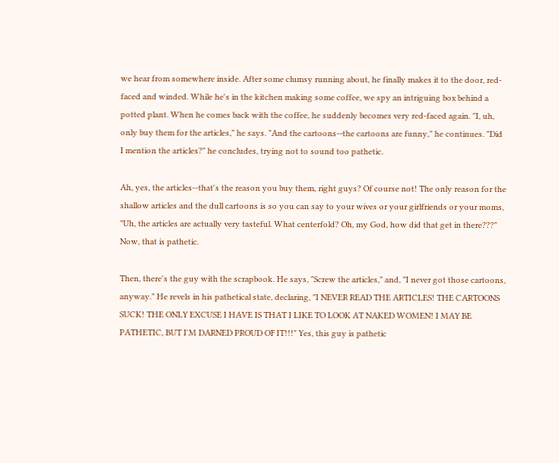we hear from somewhere inside. After some clumsy running about, he finally makes it to the door, red-faced and winded. While he's in the kitchen making some coffee, we spy an intriguing box behind a potted plant. When he comes back with the coffee, he suddenly becomes very red-faced again. "I, uh, only buy them for the articles," he says. "And the cartoons--the cartoons are funny," he continues. "Did I mention the articles?" he concludes, trying not to sound too pathetic.

Ah, yes, the articles--that's the reason you buy them, right guys? Of course not! The only reason for the shallow articles and the dull cartoons is so you can say to your wives or your girlfriends or your moms, "Uh, the articles are actually very tasteful. What centerfold? Oh, my God, how did that get in there???" Now, that is pathetic.

Then, there's the guy with the scrapbook. He says, "Screw the articles," and, "I never got those cartoons, anyway." He revels in his pathetical state, declaring, "I NEVER READ THE ARTICLES! THE CARTOONS SUCK! THE ONLY EXCUSE I HAVE IS THAT I LIKE TO LOOK AT NAKED WOMEN! I MAY BE PATHETIC, BUT I'M DARNED PROUD OF IT!!!" Yes, this guy is pathetic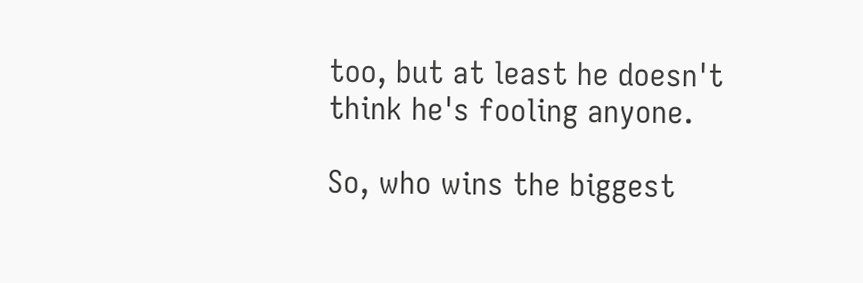too, but at least he doesn't think he's fooling anyone.

So, who wins the biggest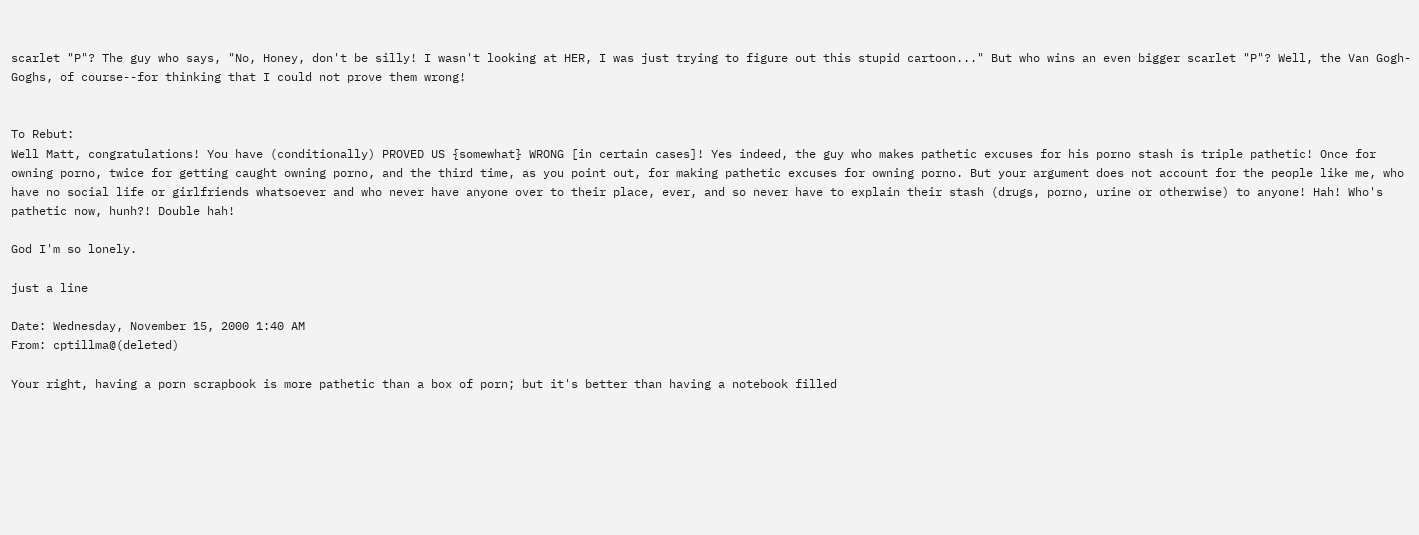scarlet "P"? The guy who says, "No, Honey, don't be silly! I wasn't looking at HER, I was just trying to figure out this stupid cartoon..." But who wins an even bigger scarlet "P"? Well, the Van Gogh-Goghs, of course--for thinking that I could not prove them wrong!


To Rebut:
Well Matt, congratulations! You have (conditionally) PROVED US {somewhat} WRONG [in certain cases]! Yes indeed, the guy who makes pathetic excuses for his porno stash is triple pathetic! Once for owning porno, twice for getting caught owning porno, and the third time, as you point out, for making pathetic excuses for owning porno. But your argument does not account for the people like me, who have no social life or girlfriends whatsoever and who never have anyone over to their place, ever, and so never have to explain their stash (drugs, porno, urine or otherwise) to anyone! Hah! Who's pathetic now, hunh?! Double hah!

God I'm so lonely.

just a line

Date: Wednesday, November 15, 2000 1:40 AM
From: cptillma@(deleted)

Your right, having a porn scrapbook is more pathetic than a box of porn; but it's better than having a notebook filled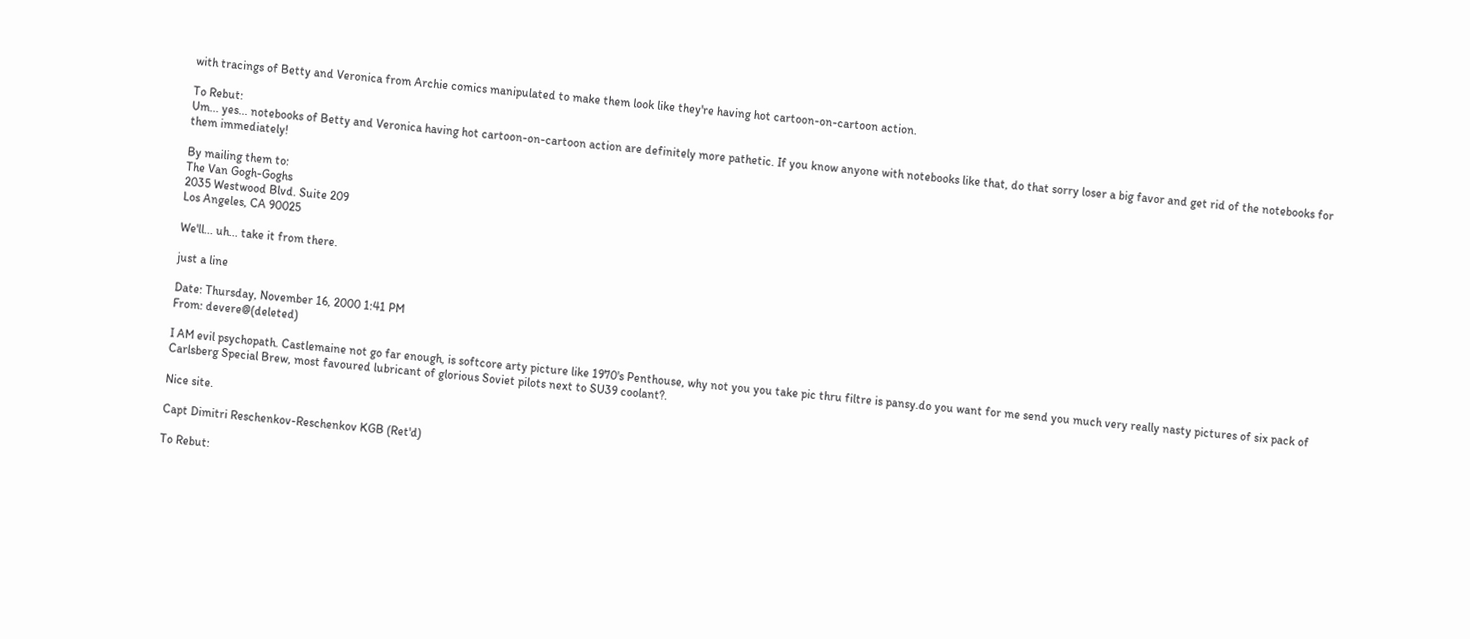with tracings of Betty and Veronica from Archie comics manipulated to make them look like they're having hot cartoon-on-cartoon action.

To Rebut:
Um... yes... notebooks of Betty and Veronica having hot cartoon-on-cartoon action are definitely more pathetic. If you know anyone with notebooks like that, do that sorry loser a big favor and get rid of the notebooks for them immediately!

By mailing them to:
The Van Gogh-Goghs
2035 Westwood Blvd. Suite 209
Los Angeles, CA 90025

We'll... uh... take it from there.

just a line

Date: Thursday, November 16, 2000 1:41 PM
From: devere@(deleted)

I AM evil psychopath. Castlemaine not go far enough, is softcore arty picture like 1970's Penthouse, why not you you take pic thru filtre is pansy.do you want for me send you much very really nasty pictures of six pack of Carlsberg Special Brew, most favoured lubricant of glorious Soviet pilots next to SU39 coolant?.

Nice site.

Capt Dimitri Reschenkov-Reschenkov KGB (Ret'd)

To Rebut: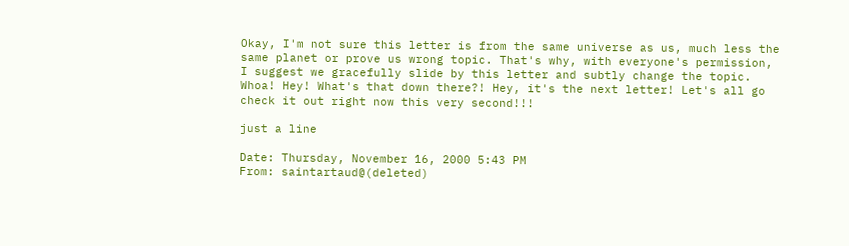Okay, I'm not sure this letter is from the same universe as us, much less the same planet or prove us wrong topic. That's why, with everyone's permission, I suggest we gracefully slide by this letter and subtly change the topic. Whoa! Hey! What's that down there?! Hey, it's the next letter! Let's all go check it out right now this very second!!!

just a line

Date: Thursday, November 16, 2000 5:43 PM
From: saintartaud@(deleted)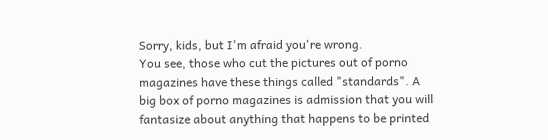Sorry, kids, but I'm afraid you're wrong.
You see, those who cut the pictures out of porno magazines have these things called "standards". A big box of porno magazines is admission that you will fantasize about anything that happens to be printed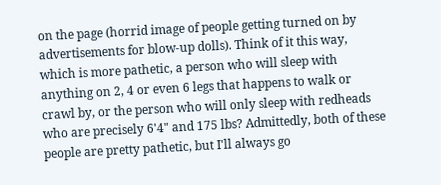on the page (horrid image of people getting turned on by advertisements for blow-up dolls). Think of it this way, which is more pathetic, a person who will sleep with anything on 2, 4 or even 6 legs that happens to walk or crawl by, or the person who will only sleep with redheads who are precisely 6'4" and 175 lbs? Admittedly, both of these people are pretty pathetic, but I'll always go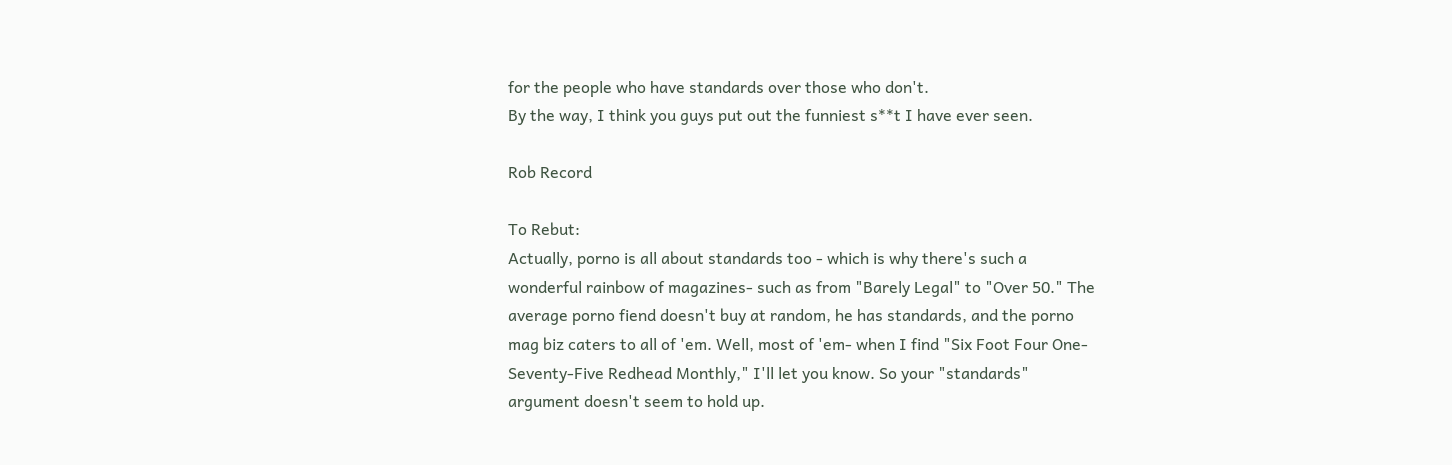for the people who have standards over those who don't.
By the way, I think you guys put out the funniest s**t I have ever seen.

Rob Record

To Rebut:
Actually, porno is all about standards too - which is why there's such a wonderful rainbow of magazines- such as from "Barely Legal" to "Over 50." The average porno fiend doesn't buy at random, he has standards, and the porno mag biz caters to all of 'em. Well, most of 'em- when I find "Six Foot Four One-Seventy-Five Redhead Monthly," I'll let you know. So your "standards" argument doesn't seem to hold up.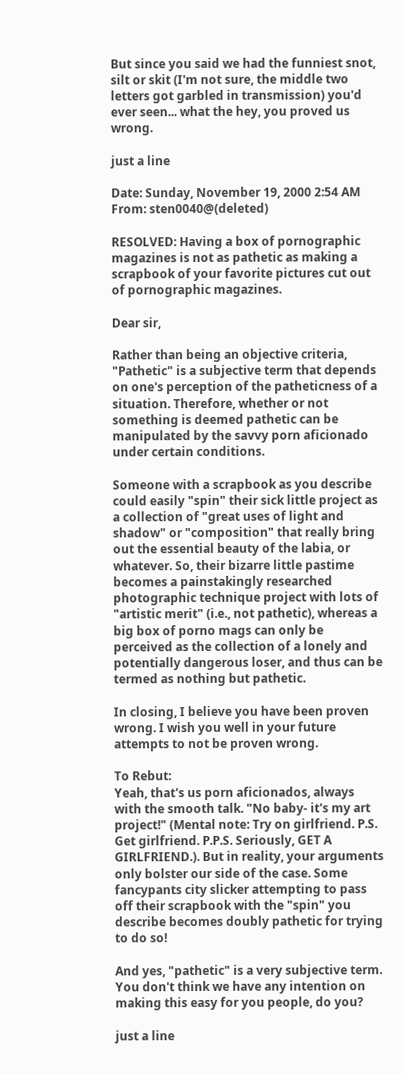But since you said we had the funniest snot, silt or skit (I'm not sure, the middle two letters got garbled in transmission) you'd ever seen... what the hey, you proved us wrong.

just a line

Date: Sunday, November 19, 2000 2:54 AM
From: sten0040@(deleted)

RESOLVED: Having a box of pornographic magazines is not as pathetic as making a scrapbook of your favorite pictures cut out of pornographic magazines.

Dear sir,

Rather than being an objective criteria, "Pathetic" is a subjective term that depends on one's perception of the patheticness of a situation. Therefore, whether or not something is deemed pathetic can be manipulated by the savvy porn aficionado under certain conditions.

Someone with a scrapbook as you describe could easily "spin" their sick little project as a collection of "great uses of light and shadow" or "composition" that really bring out the essential beauty of the labia, or whatever. So, their bizarre little pastime becomes a painstakingly researched photographic technique project with lots of "artistic merit" (i.e., not pathetic), whereas a big box of porno mags can only be perceived as the collection of a lonely and potentially dangerous loser, and thus can be termed as nothing but pathetic.

In closing, I believe you have been proven wrong. I wish you well in your future attempts to not be proven wrong.

To Rebut:
Yeah, that's us porn aficionados, always with the smooth talk. "No baby- it's my art project!" (Mental note: Try on girlfriend. P.S. Get girlfriend. P.P.S. Seriously, GET A GIRLFRIEND.). But in reality, your arguments only bolster our side of the case. Some fancypants city slicker attempting to pass off their scrapbook with the "spin" you describe becomes doubly pathetic for trying to do so!

And yes, "pathetic" is a very subjective term. You don't think we have any intention on making this easy for you people, do you?

just a line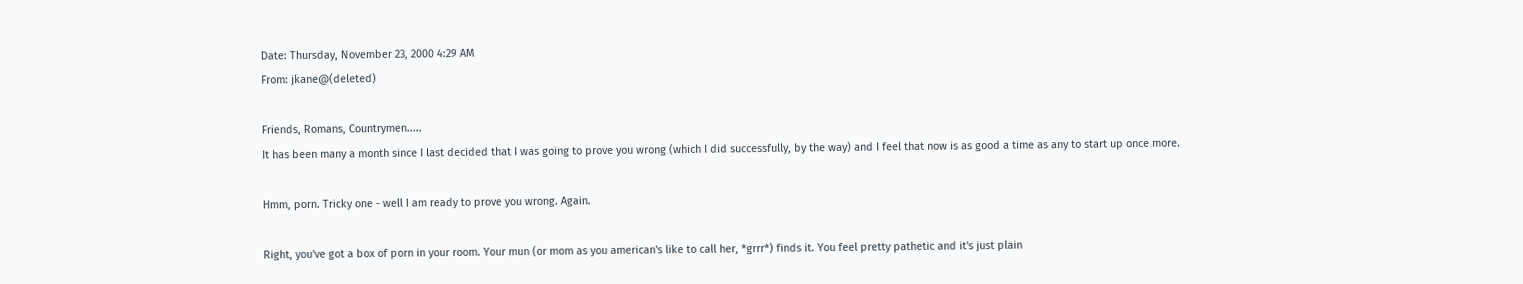Date: Thursday, November 23, 2000 4:29 AM
From: jkane@(deleted)

Friends, Romans, Countrymen.....
It has been many a month since I last decided that I was going to prove you wrong (which I did successfully, by the way) and I feel that now is as good a time as any to start up once more.

Hmm, porn. Tricky one - well I am ready to prove you wrong. Again.

Right, you've got a box of porn in your room. Your mun (or mom as you american's like to call her, *grrr*) finds it. You feel pretty pathetic and it's just plain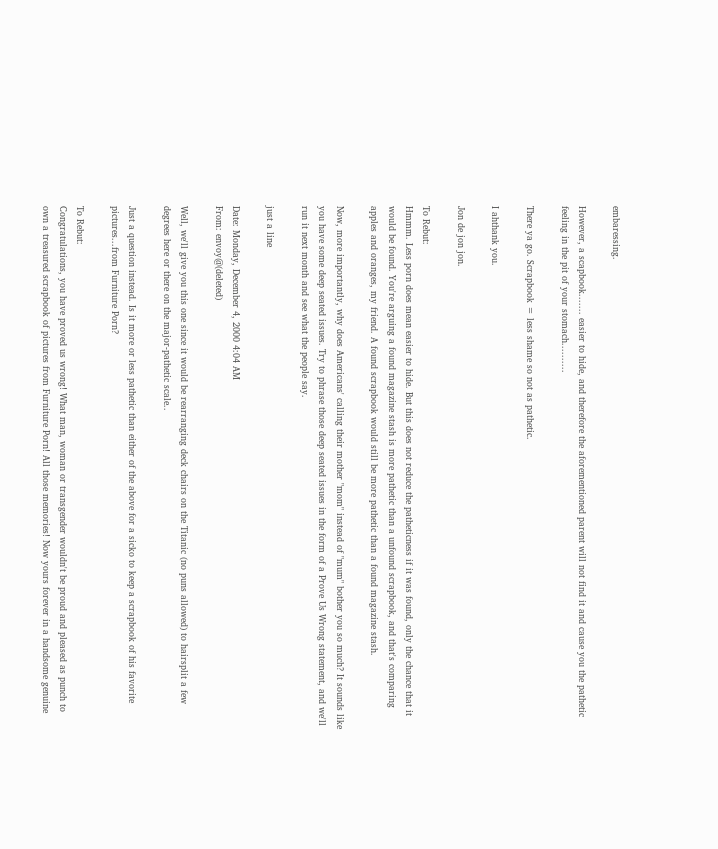embaressing.

However, a scapbook....... easier to hide, and therefore the aforementioned parent will not find it and cause you the pathetic feeling in the pit of your stomach..........

There ya go. Scrapbook = less shame so not as pathetic.

I ahthank you.

Jon de jon jon.

To Rebut:
Hmmm. Less porn does mean easier to hide. But this does not reduce the patheticness if it was found, only the chance that it would be found. You're arguing a found magazine stash is more pathetic than a unfound scrapbook, and that's comparing apples and oranges, my friend. A found scrapbook would still be more pathetic than a found magazine stash.

Now, more importantly, why does Americans' calling their mother "mom" instead of "mum" bother you so much? It sounds like you have some deep seated issues. Try to phrase those deep seated issues in the form of a Prove Us Wrong statement, and we'll run it next month and see what the people say.

just a line

Date: Monday, December 4, 2000 4:04 AM
From: envoy@(deleted)

Well, we'll give you this one since it would be rearranging deck chairs on the Titanic (no puns allowed) to hairsplit a few degrees here or there on the major-pathetic scale..

Just a question instead. Is it more or less pathetic than either of the above for a sicko to keep a scrapbook of his favorite pictures...from Furniture Porn?

To Rebut:
Congratulations, you have proved us wrong! What man, woman or transgender wouldn't be proud and pleased as punch to own a treasured scrapbook of pictures from Furniture Porn! All those memories! Now yours forever in a handsome genuine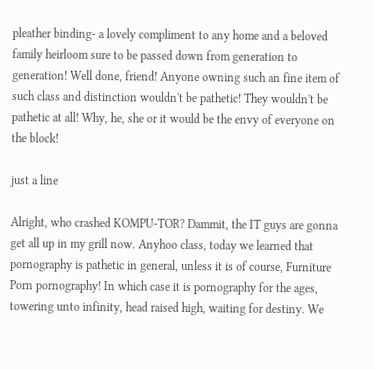pleather binding- a lovely compliment to any home and a beloved family heirloom sure to be passed down from generation to generation! Well done, friend! Anyone owning such an fine item of such class and distinction wouldn't be pathetic! They wouldn't be pathetic at all! Why, he, she or it would be the envy of everyone on the block!

just a line

Alright, who crashed KOMPU-TOR? Dammit, the IT guys are gonna get all up in my grill now. Anyhoo class, today we learned that pornography is pathetic in general, unless it is of course, Furniture Porn pornography! In which case it is pornography for the ages, towering unto infinity, head raised high, waiting for destiny. We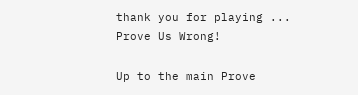thank you for playing ...
Prove Us Wrong!

Up to the main Prove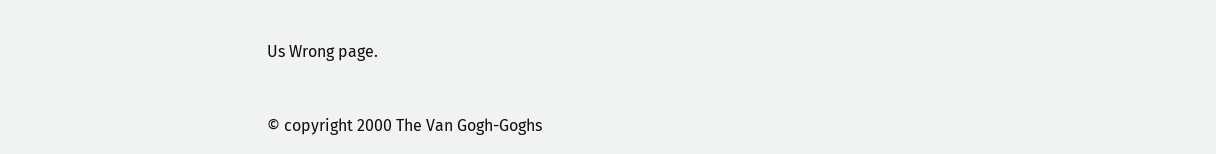Us Wrong page.


© copyright 2000 The Van Gogh-Goghs